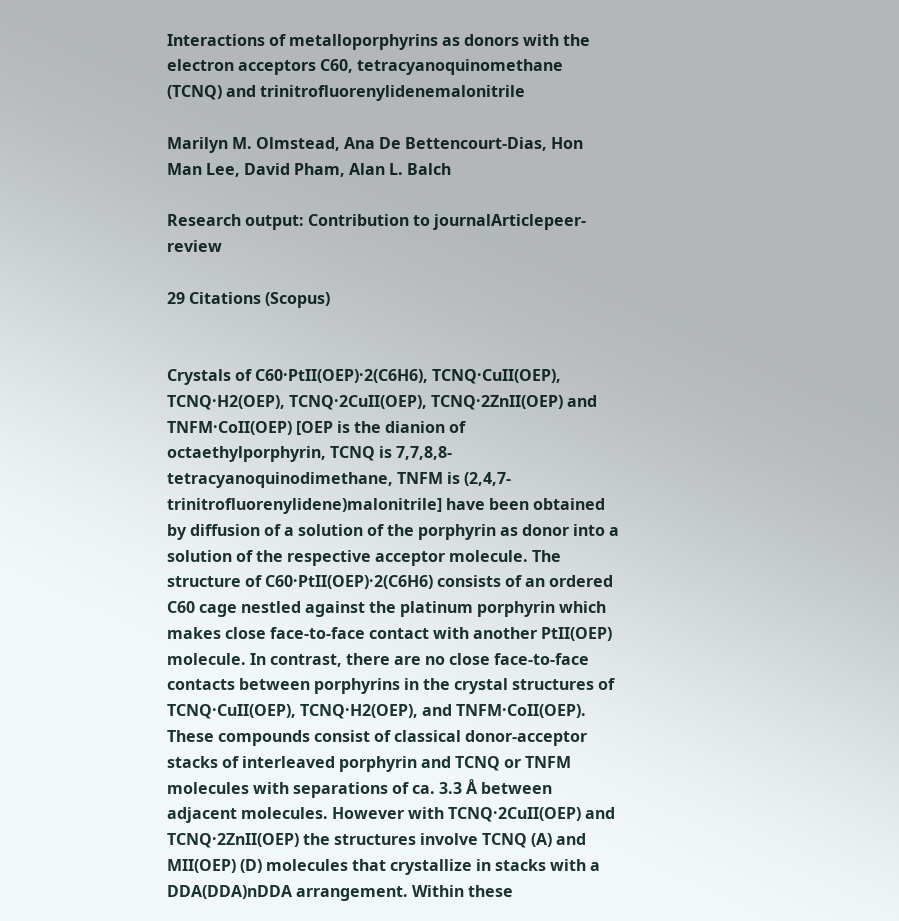Interactions of metalloporphyrins as donors with the electron acceptors C60, tetracyanoquinomethane (TCNQ) and trinitrofluorenylidenemalonitrile

Marilyn M. Olmstead, Ana De Bettencourt-Dias, Hon Man Lee, David Pham, Alan L. Balch

Research output: Contribution to journalArticlepeer-review

29 Citations (Scopus)


Crystals of C60·PtII(OEP)·2(C6H6), TCNQ·CuII(OEP), TCNQ·H2(OEP), TCNQ·2CuII(OEP), TCNQ·2ZnII(OEP) and TNFM·CoII(OEP) [OEP is the dianion of octaethylporphyrin, TCNQ is 7,7,8,8-tetracyanoquinodimethane, TNFM is (2,4,7-trinitrofluorenylidene)malonitrile] have been obtained by diffusion of a solution of the porphyrin as donor into a solution of the respective acceptor molecule. The structure of C60·PtII(OEP)·2(C6H6) consists of an ordered C60 cage nestled against the platinum porphyrin which makes close face-to-face contact with another PtII(OEP) molecule. In contrast, there are no close face-to-face contacts between porphyrins in the crystal structures of TCNQ·CuII(OEP), TCNQ·H2(OEP), and TNFM·CoII(OEP). These compounds consist of classical donor-acceptor stacks of interleaved porphyrin and TCNQ or TNFM molecules with separations of ca. 3.3 Å between adjacent molecules. However with TCNQ·2CuII(OEP) and TCNQ·2ZnII(OEP) the structures involve TCNQ (A) and MII(OEP) (D) molecules that crystallize in stacks with a DDA(DDA)nDDA arrangement. Within these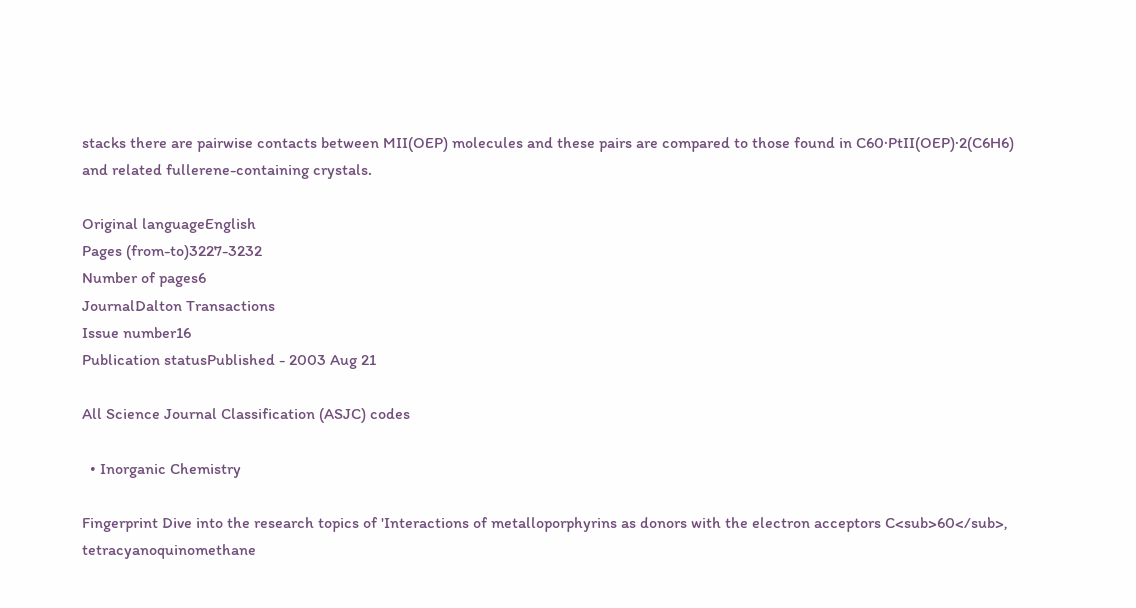stacks there are pairwise contacts between MII(OEP) molecules and these pairs are compared to those found in C60·PtII(OEP)·2(C6H6) and related fullerene-containing crystals.

Original languageEnglish
Pages (from-to)3227-3232
Number of pages6
JournalDalton Transactions
Issue number16
Publication statusPublished - 2003 Aug 21

All Science Journal Classification (ASJC) codes

  • Inorganic Chemistry

Fingerprint Dive into the research topics of 'Interactions of metalloporphyrins as donors with the electron acceptors C<sub>60</sub>, tetracyanoquinomethane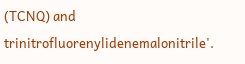(TCNQ) and trinitrofluorenylidenemalonitrile'.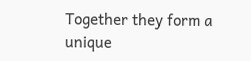Together they form a unique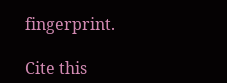fingerprint.

Cite this